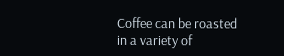Coffee can be roasted in a variety of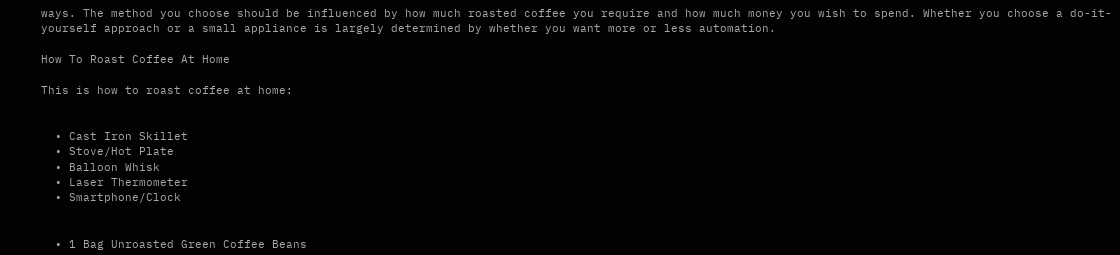ways. The method you choose should be influenced by how much roasted coffee you require and how much money you wish to spend. Whether you choose a do-it-yourself approach or a small appliance is largely determined by whether you want more or less automation.

How To Roast Coffee At Home

This is how to roast coffee at home:


  • Cast Iron Skillet
  • Stove/Hot Plate
  • Balloon Whisk
  • Laser Thermometer
  • Smartphone/Clock


  • 1 Bag Unroasted Green Coffee Beans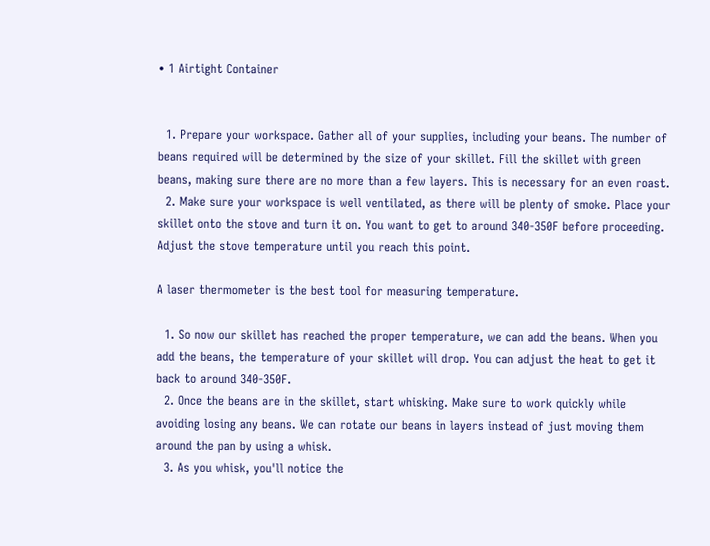• 1 Airtight Container


  1. Prepare your workspace. Gather all of your supplies, including your beans. The number of beans required will be determined by the size of your skillet. Fill the skillet with green beans, making sure there are no more than a few layers. This is necessary for an even roast.
  2. Make sure your workspace is well ventilated, as there will be plenty of smoke. Place your skillet onto the stove and turn it on. You want to get to around 340-350F before proceeding. Adjust the stove temperature until you reach this point.

A laser thermometer is the best tool for measuring temperature.

  1. So now our skillet has reached the proper temperature, we can add the beans. When you add the beans, the temperature of your skillet will drop. You can adjust the heat to get it back to around 340-350F.
  2. Once the beans are in the skillet, start whisking. Make sure to work quickly while avoiding losing any beans. We can rotate our beans in layers instead of just moving them around the pan by using a whisk.
  3. As you whisk, you'll notice the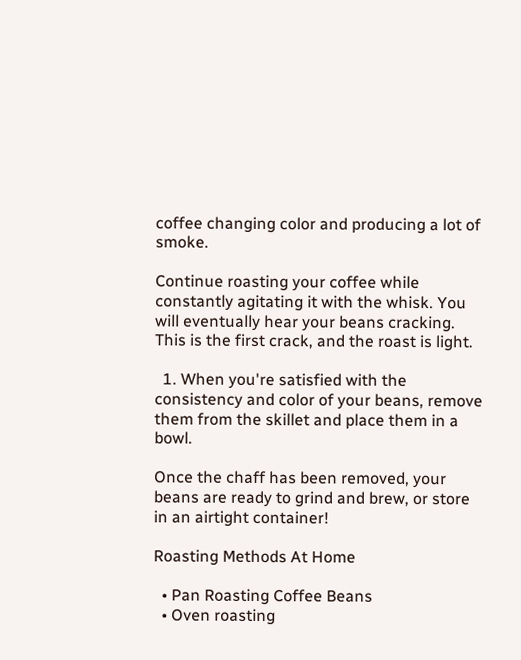coffee changing color and producing a lot of smoke.

Continue roasting your coffee while constantly agitating it with the whisk. You will eventually hear your beans cracking. This is the first crack, and the roast is light.

  1. When you're satisfied with the consistency and color of your beans, remove them from the skillet and place them in a bowl.

Once the chaff has been removed, your beans are ready to grind and brew, or store in an airtight container!

Roasting Methods At Home

  • Pan Roasting Coffee Beans
  • Oven roasting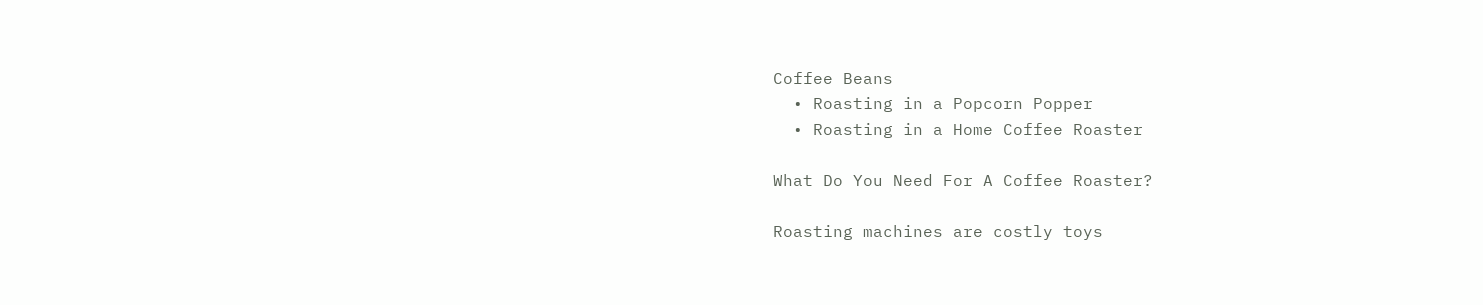Coffee Beans
  • Roasting in a Popcorn Popper
  • Roasting in a Home Coffee Roaster

What Do You Need For A Coffee Roaster?

Roasting machines are costly toys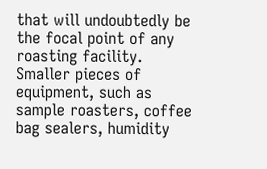that will undoubtedly be the focal point of any roasting facility. Smaller pieces of equipment, such as sample roasters, coffee bag sealers, humidity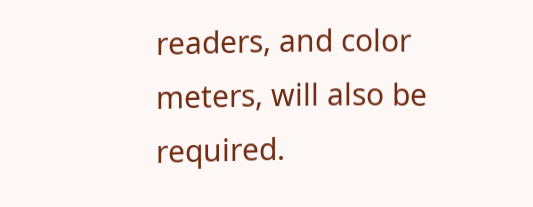readers, and color meters, will also be required.